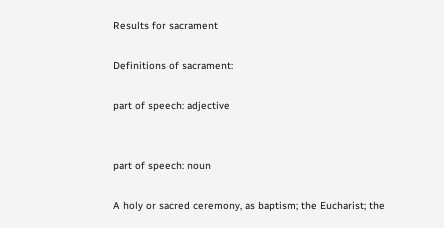Results for sacrament

Definitions of sacrament:

part of speech: adjective


part of speech: noun

A holy or sacred ceremony, as baptism; the Eucharist; the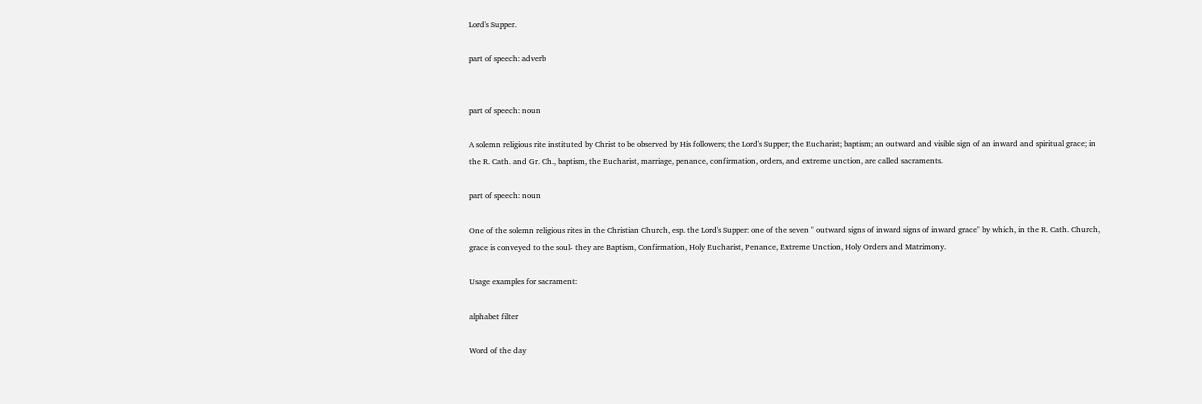Lord's Supper.

part of speech: adverb


part of speech: noun

A solemn religious rite instituted by Christ to be observed by His followers; the Lord's Supper; the Eucharist; baptism; an outward and visible sign of an inward and spiritual grace; in the R. Cath. and Gr. Ch., baptism, the Eucharist, marriage, penance, confirmation, orders, and extreme unction, are called sacraments.

part of speech: noun

One of the solemn religious rites in the Christian Church, esp. the Lord's Supper: one of the seven " outward signs of inward signs of inward grace" by which, in the R. Cath. Church, grace is conveyed to the soul- they are Baptism, Confirmation, Holy Eucharist, Penance, Extreme Unction, Holy Orders and Matrimony.

Usage examples for sacrament:

alphabet filter

Word of the day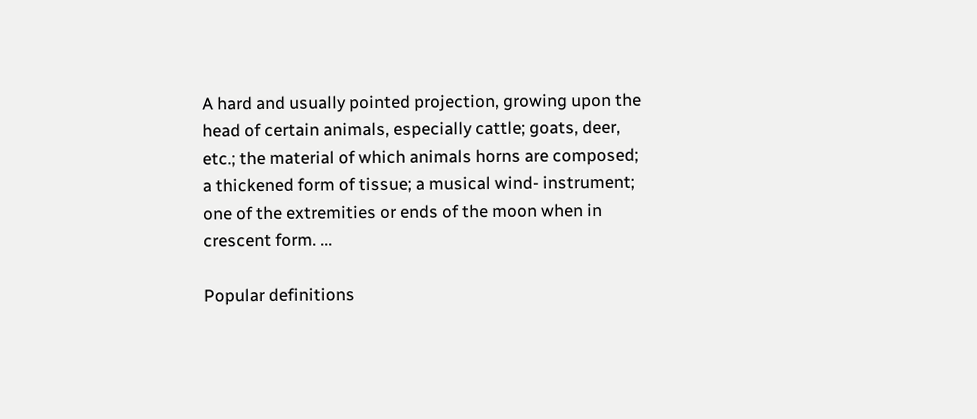A hard and usually pointed projection, growing upon the head of certain animals, especially cattle; goats, deer, etc.; the material of which animals horns are composed; a thickened form of tissue; a musical wind- instrument; one of the extremities or ends of the moon when in crescent form. ...

Popular definitions